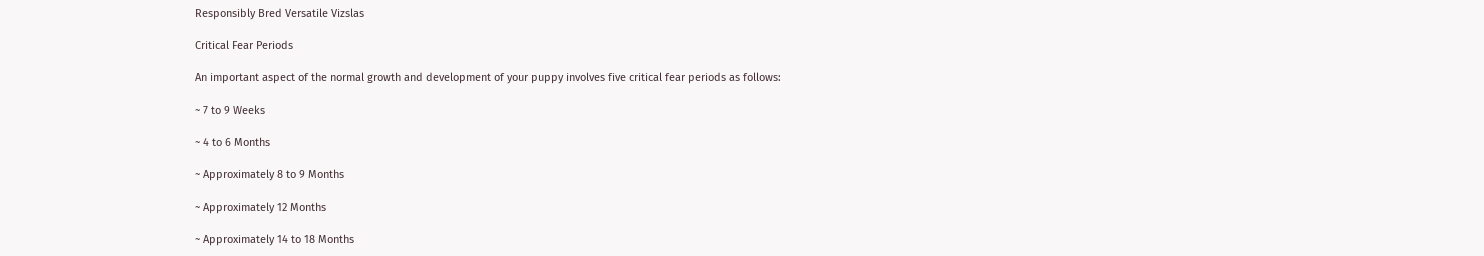Responsibly Bred Versatile Vizslas

Critical Fear Periods

An important aspect of the normal growth and development of your puppy involves five critical fear periods as follows:

~ 7 to 9 Weeks

~ 4 to 6 Months

~ Approximately 8 to 9 Months

~ Approximately 12 Months

~ Approximately 14 to 18 Months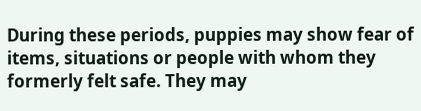During these periods, puppies may show fear of items, situations or people with whom they formerly felt safe. They may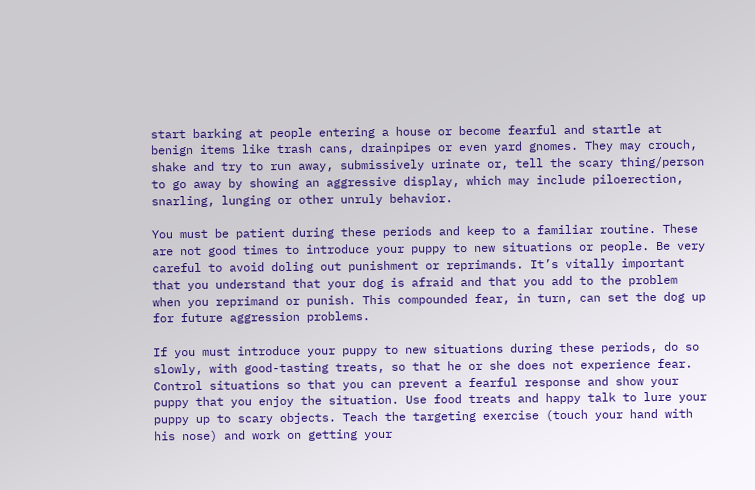start barking at people entering a house or become fearful and startle at benign items like trash cans, drainpipes or even yard gnomes. They may crouch, shake and try to run away, submissively urinate or, tell the scary thing/person to go away by showing an aggressive display, which may include piloerection, snarling, lunging or other unruly behavior.

You must be patient during these periods and keep to a familiar routine. These are not good times to introduce your puppy to new situations or people. Be very careful to avoid doling out punishment or reprimands. It’s vitally important that you understand that your dog is afraid and that you add to the problem when you reprimand or punish. This compounded fear, in turn, can set the dog up for future aggression problems.

If you must introduce your puppy to new situations during these periods, do so slowly, with good-tasting treats, so that he or she does not experience fear. Control situations so that you can prevent a fearful response and show your puppy that you enjoy the situation. Use food treats and happy talk to lure your puppy up to scary objects. Teach the targeting exercise (touch your hand with his nose) and work on getting your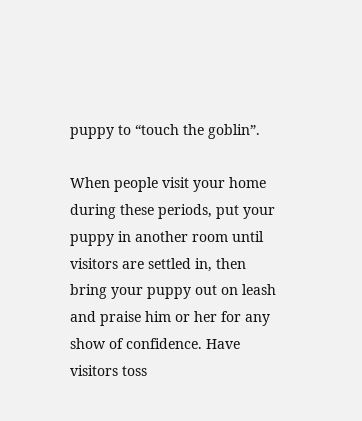puppy to “touch the goblin”.

When people visit your home during these periods, put your puppy in another room until visitors are settled in, then bring your puppy out on leash and praise him or her for any show of confidence. Have visitors toss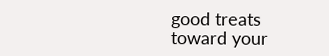good treats toward your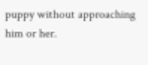puppy without approaching him or her.